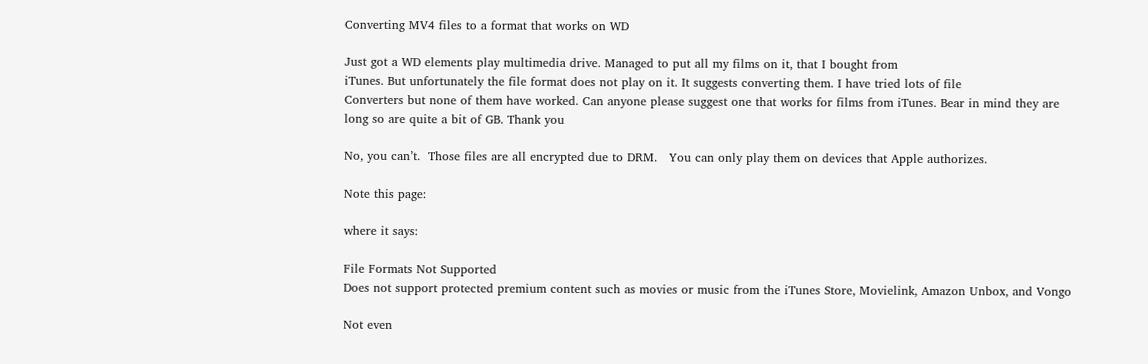Converting MV4 files to a format that works on WD

Just got a WD elements play multimedia drive. Managed to put all my films on it, that I bought from
iTunes. But unfortunately the file format does not play on it. It suggests converting them. I have tried lots of file
Converters but none of them have worked. Can anyone please suggest one that works for films from iTunes. Bear in mind they are long so are quite a bit of GB. Thank you

No, you can’t.  Those files are all encrypted due to DRM.   You can only play them on devices that Apple authorizes.

Note this page:

where it says:

File Formats Not Supported
Does not support protected premium content such as movies or music from the iTunes Store, Movielink, Amazon Unbox, and Vongo

Not even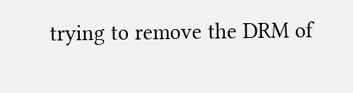trying to remove the DRM of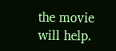the movie will help.